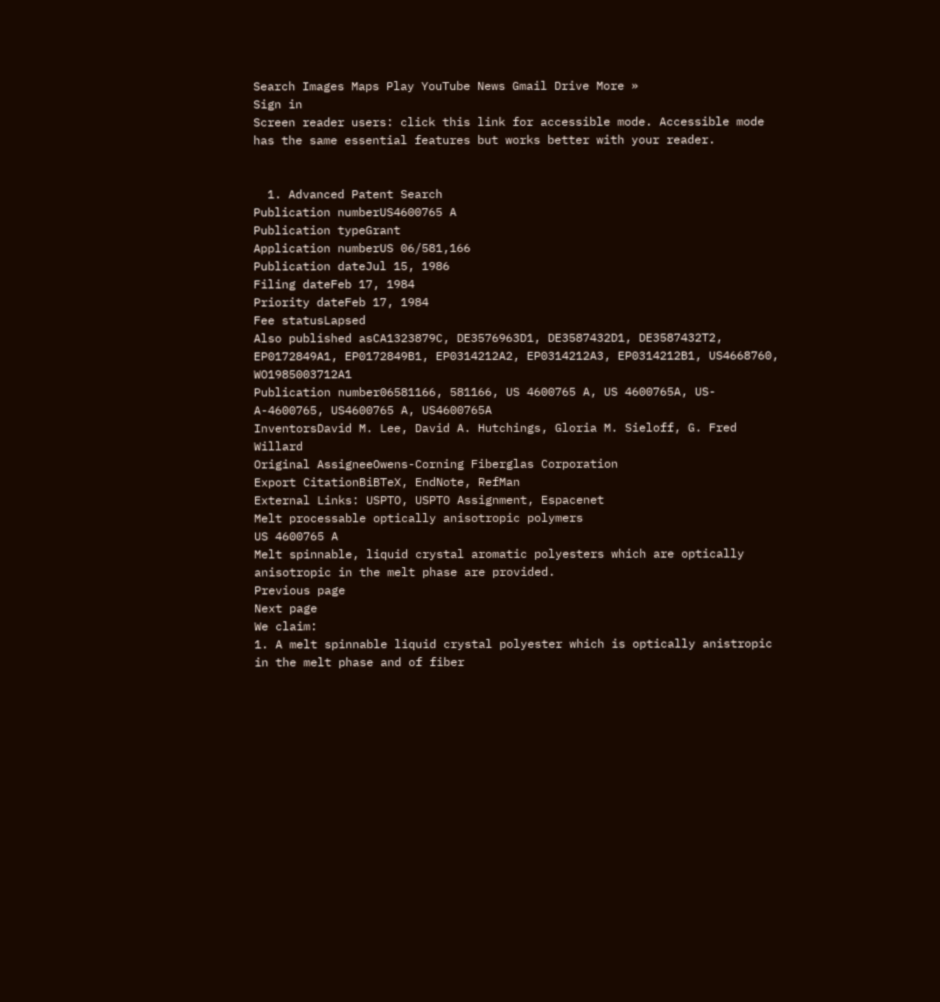Search Images Maps Play YouTube News Gmail Drive More »
Sign in
Screen reader users: click this link for accessible mode. Accessible mode has the same essential features but works better with your reader.


  1. Advanced Patent Search
Publication numberUS4600765 A
Publication typeGrant
Application numberUS 06/581,166
Publication dateJul 15, 1986
Filing dateFeb 17, 1984
Priority dateFeb 17, 1984
Fee statusLapsed
Also published asCA1323879C, DE3576963D1, DE3587432D1, DE3587432T2, EP0172849A1, EP0172849B1, EP0314212A2, EP0314212A3, EP0314212B1, US4668760, WO1985003712A1
Publication number06581166, 581166, US 4600765 A, US 4600765A, US-A-4600765, US4600765 A, US4600765A
InventorsDavid M. Lee, David A. Hutchings, Gloria M. Sieloff, G. Fred Willard
Original AssigneeOwens-Corning Fiberglas Corporation
Export CitationBiBTeX, EndNote, RefMan
External Links: USPTO, USPTO Assignment, Espacenet
Melt processable optically anisotropic polymers
US 4600765 A
Melt spinnable, liquid crystal aromatic polyesters which are optically anisotropic in the melt phase are provided.
Previous page
Next page
We claim:
1. A melt spinnable liquid crystal polyester which is optically anistropic in the melt phase and of fiber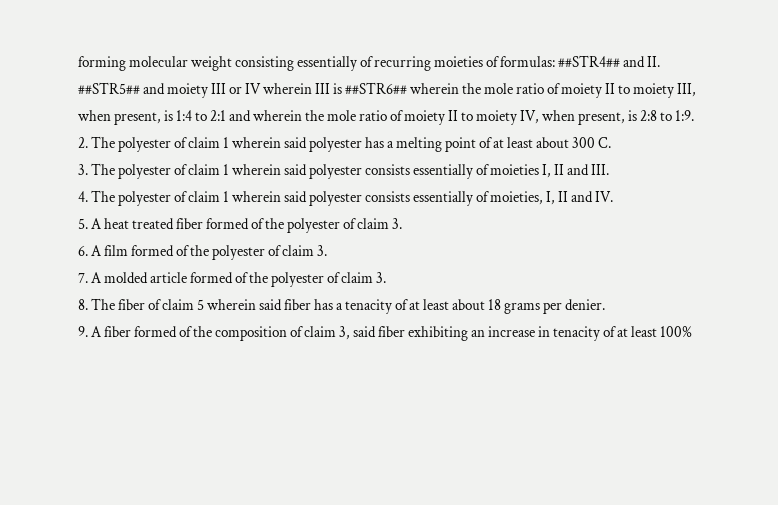forming molecular weight consisting essentially of recurring moieties of formulas: ##STR4## and II. ##STR5## and moiety III or IV wherein III is ##STR6## wherein the mole ratio of moiety II to moiety III, when present, is 1:4 to 2:1 and wherein the mole ratio of moiety II to moiety IV, when present, is 2:8 to 1:9.
2. The polyester of claim 1 wherein said polyester has a melting point of at least about 300 C.
3. The polyester of claim 1 wherein said polyester consists essentially of moieties I, II and III.
4. The polyester of claim 1 wherein said polyester consists essentially of moieties, I, II and IV.
5. A heat treated fiber formed of the polyester of claim 3.
6. A film formed of the polyester of claim 3.
7. A molded article formed of the polyester of claim 3.
8. The fiber of claim 5 wherein said fiber has a tenacity of at least about 18 grams per denier.
9. A fiber formed of the composition of claim 3, said fiber exhibiting an increase in tenacity of at least 100%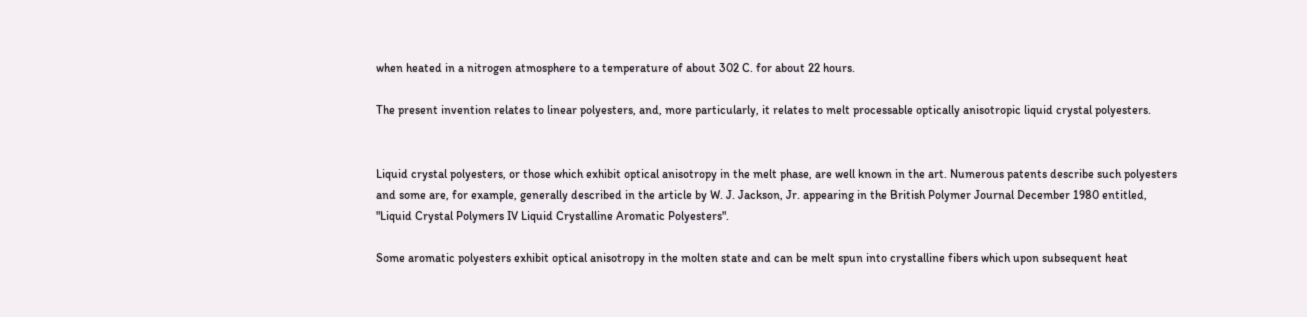when heated in a nitrogen atmosphere to a temperature of about 302 C. for about 22 hours.

The present invention relates to linear polyesters, and, more particularly, it relates to melt processable optically anisotropic liquid crystal polyesters.


Liquid crystal polyesters, or those which exhibit optical anisotropy in the melt phase, are well known in the art. Numerous patents describe such polyesters and some are, for example, generally described in the article by W. J. Jackson, Jr. appearing in the British Polymer Journal December 1980 entitled, "Liquid Crystal Polymers IV Liquid Crystalline Aromatic Polyesters".

Some aromatic polyesters exhibit optical anisotropy in the molten state and can be melt spun into crystalline fibers which upon subsequent heat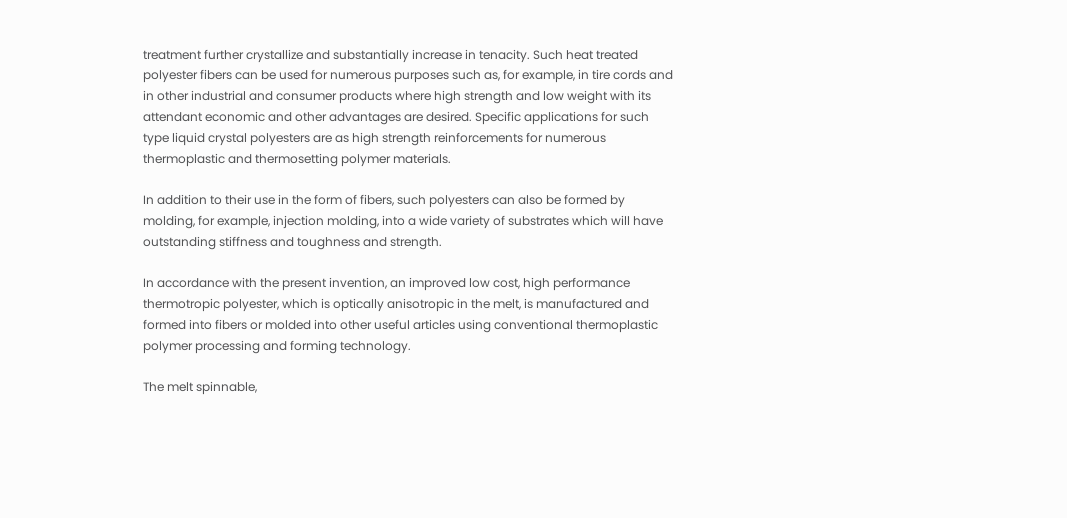treatment further crystallize and substantially increase in tenacity. Such heat treated polyester fibers can be used for numerous purposes such as, for example, in tire cords and in other industrial and consumer products where high strength and low weight with its attendant economic and other advantages are desired. Specific applications for such type liquid crystal polyesters are as high strength reinforcements for numerous thermoplastic and thermosetting polymer materials.

In addition to their use in the form of fibers, such polyesters can also be formed by molding, for example, injection molding, into a wide variety of substrates which will have outstanding stiffness and toughness and strength.

In accordance with the present invention, an improved low cost, high performance thermotropic polyester, which is optically anisotropic in the melt, is manufactured and formed into fibers or molded into other useful articles using conventional thermoplastic polymer processing and forming technology.

The melt spinnable,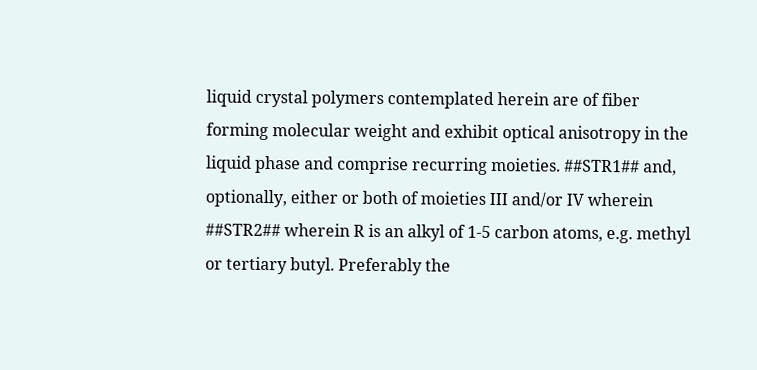liquid crystal polymers contemplated herein are of fiber forming molecular weight and exhibit optical anisotropy in the liquid phase and comprise recurring moieties. ##STR1## and, optionally, either or both of moieties III and/or IV wherein ##STR2## wherein R is an alkyl of 1-5 carbon atoms, e.g. methyl or tertiary butyl. Preferably the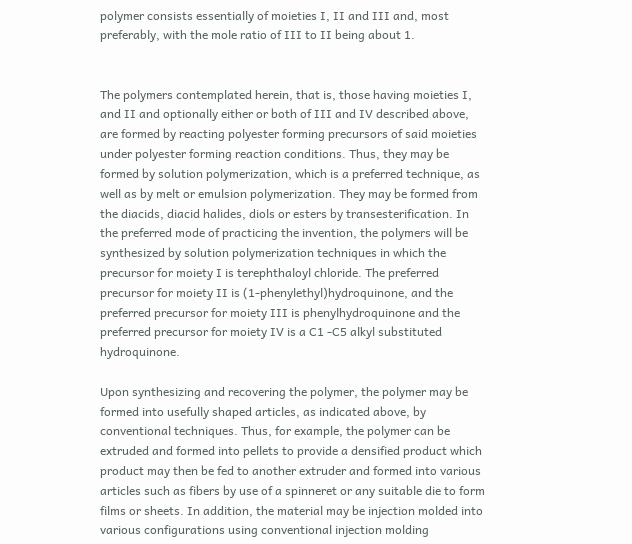polymer consists essentially of moieties I, II and III and, most preferably, with the mole ratio of III to II being about 1.


The polymers contemplated herein, that is, those having moieties I, and II and optionally either or both of III and IV described above, are formed by reacting polyester forming precursors of said moieties under polyester forming reaction conditions. Thus, they may be formed by solution polymerization, which is a preferred technique, as well as by melt or emulsion polymerization. They may be formed from the diacids, diacid halides, diols or esters by transesterification. In the preferred mode of practicing the invention, the polymers will be synthesized by solution polymerization techniques in which the precursor for moiety I is terephthaloyl chloride. The preferred precursor for moiety II is (1-phenylethyl)hydroquinone, and the preferred precursor for moiety III is phenylhydroquinone and the preferred precursor for moiety IV is a C1 -C5 alkyl substituted hydroquinone.

Upon synthesizing and recovering the polymer, the polymer may be formed into usefully shaped articles, as indicated above, by conventional techniques. Thus, for example, the polymer can be extruded and formed into pellets to provide a densified product which product may then be fed to another extruder and formed into various articles such as fibers by use of a spinneret or any suitable die to form films or sheets. In addition, the material may be injection molded into various configurations using conventional injection molding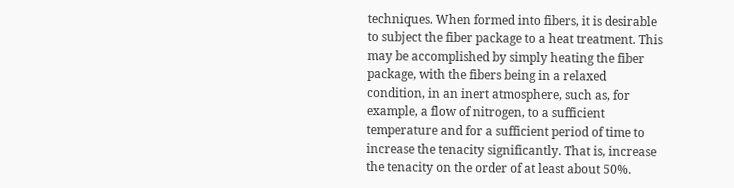techniques. When formed into fibers, it is desirable to subject the fiber package to a heat treatment. This may be accomplished by simply heating the fiber package, with the fibers being in a relaxed condition, in an inert atmosphere, such as, for example, a flow of nitrogen, to a sufficient temperature and for a sufficient period of time to increase the tenacity significantly. That is, increase the tenacity on the order of at least about 50%.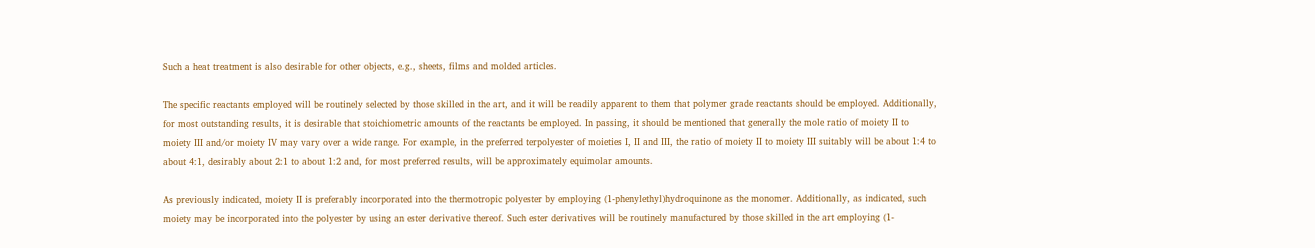Such a heat treatment is also desirable for other objects, e.g., sheets, films and molded articles.

The specific reactants employed will be routinely selected by those skilled in the art, and it will be readily apparent to them that polymer grade reactants should be employed. Additionally, for most outstanding results, it is desirable that stoichiometric amounts of the reactants be employed. In passing, it should be mentioned that generally the mole ratio of moiety II to moiety III and/or moiety IV may vary over a wide range. For example, in the preferred terpolyester of moieties I, II and III, the ratio of moiety II to moiety III suitably will be about 1:4 to about 4:1, desirably about 2:1 to about 1:2 and, for most preferred results, will be approximately equimolar amounts.

As previously indicated, moiety II is preferably incorporated into the thermotropic polyester by employing (1-phenylethyl)hydroquinone as the monomer. Additionally, as indicated, such moiety may be incorporated into the polyester by using an ester derivative thereof. Such ester derivatives will be routinely manufactured by those skilled in the art employing (1-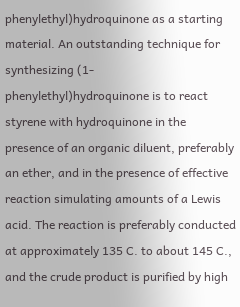phenylethyl)hydroquinone as a starting material. An outstanding technique for synthesizing (1-phenylethyl)hydroquinone is to react styrene with hydroquinone in the presence of an organic diluent, preferably an ether, and in the presence of effective reaction simulating amounts of a Lewis acid. The reaction is preferably conducted at approximately 135 C. to about 145 C., and the crude product is purified by high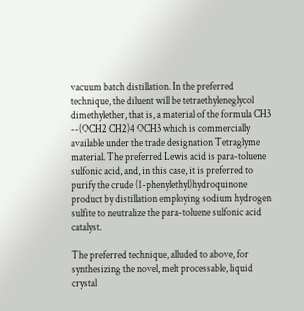vacuum batch distillation. In the preferred technique, the diluent will be tetraethyleneglycol dimethylether, that is, a material of the formula CH3 --(OCH2 CH2)4 OCH3 which is commercially available under the trade designation Tetraglyme material. The preferred Lewis acid is para-toluene sulfonic acid, and, in this case, it is preferred to purify the crude (1-phenylethyl)hydroquinone product by distillation employing sodium hydrogen sulfite to neutralize the para-toluene sulfonic acid catalyst.

The preferred technique, alluded to above, for synthesizing the novel, melt processable, liquid crystal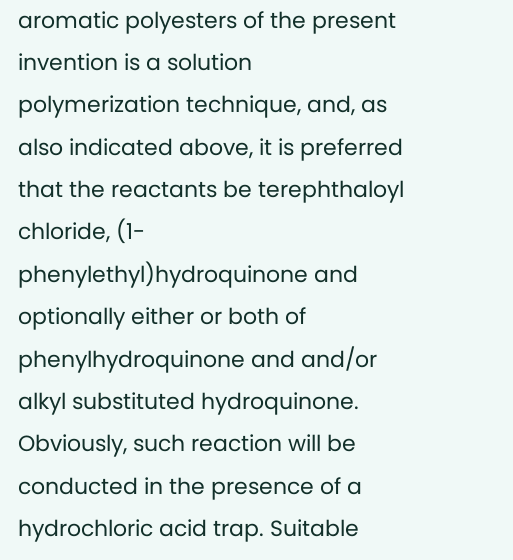aromatic polyesters of the present invention is a solution polymerization technique, and, as also indicated above, it is preferred that the reactants be terephthaloyl chloride, (1-phenylethyl)hydroquinone and optionally either or both of phenylhydroquinone and and/or alkyl substituted hydroquinone. Obviously, such reaction will be conducted in the presence of a hydrochloric acid trap. Suitable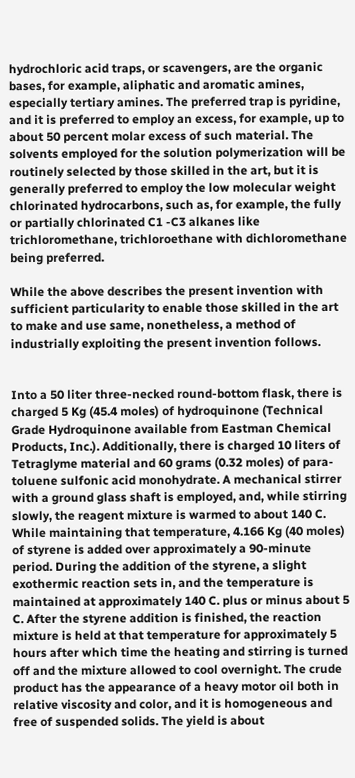hydrochloric acid traps, or scavengers, are the organic bases, for example, aliphatic and aromatic amines, especially tertiary amines. The preferred trap is pyridine, and it is preferred to employ an excess, for example, up to about 50 percent molar excess of such material. The solvents employed for the solution polymerization will be routinely selected by those skilled in the art, but it is generally preferred to employ the low molecular weight chlorinated hydrocarbons, such as, for example, the fully or partially chlorinated C1 -C3 alkanes like trichloromethane, trichloroethane with dichloromethane being preferred.

While the above describes the present invention with sufficient particularity to enable those skilled in the art to make and use same, nonetheless, a method of industrially exploiting the present invention follows.


Into a 50 liter three-necked round-bottom flask, there is charged 5 Kg (45.4 moles) of hydroquinone (Technical Grade Hydroquinone available from Eastman Chemical Products, Inc.). Additionally, there is charged 10 liters of Tetraglyme material and 60 grams (0.32 moles) of para-toluene sulfonic acid monohydrate. A mechanical stirrer with a ground glass shaft is employed, and, while stirring slowly, the reagent mixture is warmed to about 140 C. While maintaining that temperature, 4.166 Kg (40 moles) of styrene is added over approximately a 90-minute period. During the addition of the styrene, a slight exothermic reaction sets in, and the temperature is maintained at approximately 140 C. plus or minus about 5 C. After the styrene addition is finished, the reaction mixture is held at that temperature for approximately 5 hours after which time the heating and stirring is turned off and the mixture allowed to cool overnight. The crude product has the appearance of a heavy motor oil both in relative viscosity and color, and it is homogeneous and free of suspended solids. The yield is about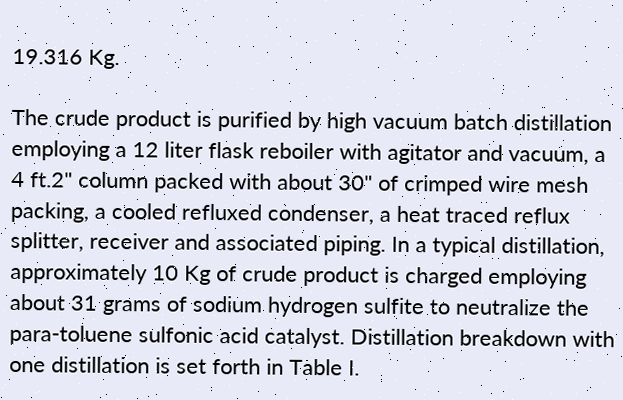19.316 Kg.

The crude product is purified by high vacuum batch distillation employing a 12 liter flask reboiler with agitator and vacuum, a 4 ft.2" column packed with about 30" of crimped wire mesh packing, a cooled refluxed condenser, a heat traced reflux splitter, receiver and associated piping. In a typical distillation, approximately 10 Kg of crude product is charged employing about 31 grams of sodium hydrogen sulfite to neutralize the para-toluene sulfonic acid catalyst. Distillation breakdown with one distillation is set forth in Table I.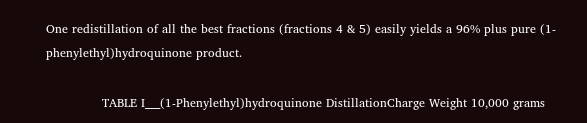One redistillation of all the best fractions (fractions 4 & 5) easily yields a 96% plus pure (1-phenylethyl)hydroquinone product.

              TABLE I___(1-Phenylethyl)hydroquinone DistillationCharge Weight 10,000 grams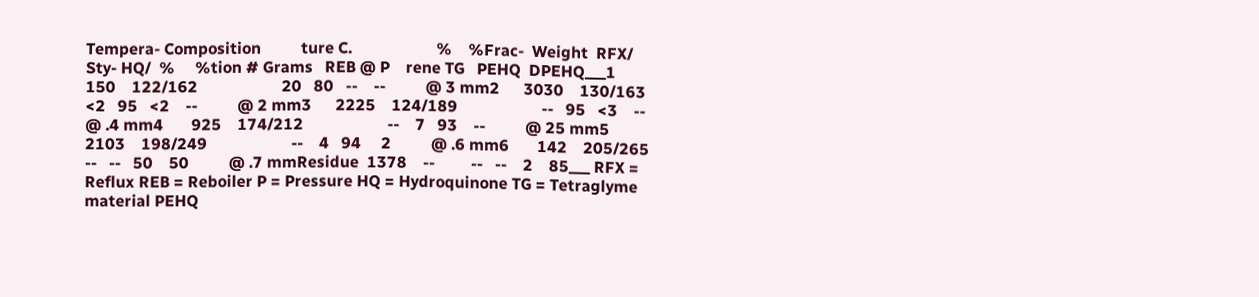Tempera- Composition          ture C.                     %    %Frac-  Weight  RFX/       Sty- HQ/  %     %tion # Grams   REB @ P    rene TG   PEHQ  DPEHQ___1       150    122/162                     20   80   --    --          @ 3 mm2      3030    130/163                     <2   95   <2    --          @ 2 mm3      2225    124/189                     --   95   <3    --          @ .4 mm4       925    174/212                     --    7   93    --          @ 25 mm5      2103    198/249                     --    4   94     2          @ .6 mm6       142    205/265                     --   --   50    50          @ .7 mmResidue  1378    --         --   --    2    85___ RFX = Reflux REB = Reboiler P = Pressure HQ = Hydroquinone TG = Tetraglyme material PEHQ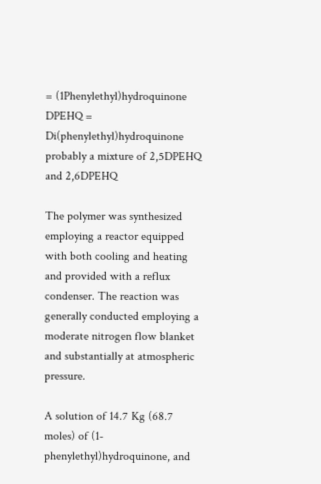= (1Phenylethyl)hydroquinone DPEHQ = Di(phenylethyl)hydroquinone  probably a mixture of 2,5DPEHQ and 2,6DPEHQ

The polymer was synthesized employing a reactor equipped with both cooling and heating and provided with a reflux condenser. The reaction was generally conducted employing a moderate nitrogen flow blanket and substantially at atmospheric pressure.

A solution of 14.7 Kg (68.7 moles) of (1-phenylethyl)hydroquinone, and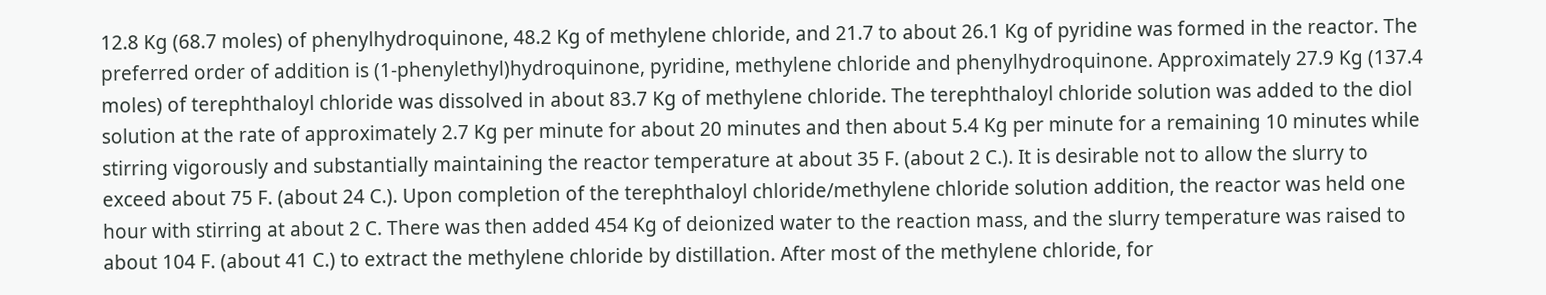12.8 Kg (68.7 moles) of phenylhydroquinone, 48.2 Kg of methylene chloride, and 21.7 to about 26.1 Kg of pyridine was formed in the reactor. The preferred order of addition is (1-phenylethyl)hydroquinone, pyridine, methylene chloride and phenylhydroquinone. Approximately 27.9 Kg (137.4 moles) of terephthaloyl chloride was dissolved in about 83.7 Kg of methylene chloride. The terephthaloyl chloride solution was added to the diol solution at the rate of approximately 2.7 Kg per minute for about 20 minutes and then about 5.4 Kg per minute for a remaining 10 minutes while stirring vigorously and substantially maintaining the reactor temperature at about 35 F. (about 2 C.). It is desirable not to allow the slurry to exceed about 75 F. (about 24 C.). Upon completion of the terephthaloyl chloride/methylene chloride solution addition, the reactor was held one hour with stirring at about 2 C. There was then added 454 Kg of deionized water to the reaction mass, and the slurry temperature was raised to about 104 F. (about 41 C.) to extract the methylene chloride by distillation. After most of the methylene chloride, for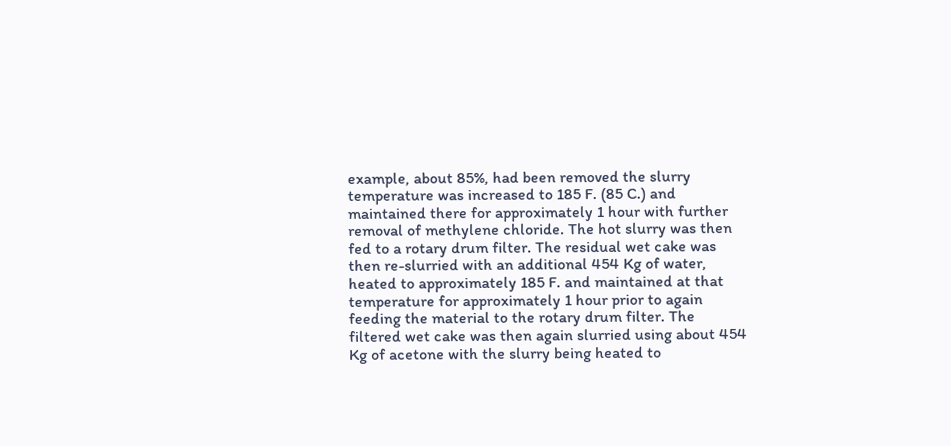example, about 85%, had been removed the slurry temperature was increased to 185 F. (85 C.) and maintained there for approximately 1 hour with further removal of methylene chloride. The hot slurry was then fed to a rotary drum filter. The residual wet cake was then re-slurried with an additional 454 Kg of water, heated to approximately 185 F. and maintained at that temperature for approximately 1 hour prior to again feeding the material to the rotary drum filter. The filtered wet cake was then again slurried using about 454 Kg of acetone with the slurry being heated to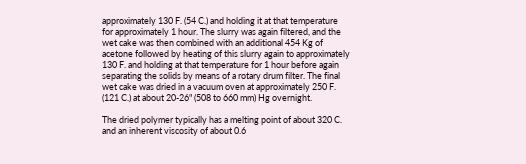approximately 130 F. (54 C.) and holding it at that temperature for approximately 1 hour. The slurry was again filtered, and the wet cake was then combined with an additional 454 Kg of acetone followed by heating of this slurry again to approximately 130 F. and holding at that temperature for 1 hour before again separating the solids by means of a rotary drum filter. The final wet cake was dried in a vacuum oven at approximately 250 F. (121 C.) at about 20-26" (508 to 660 mm) Hg overnight.

The dried polymer typically has a melting point of about 320 C. and an inherent viscosity of about 0.6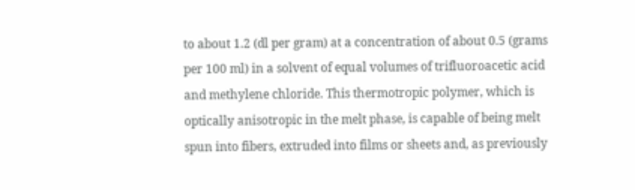to about 1.2 (dl per gram) at a concentration of about 0.5 (grams per 100 ml) in a solvent of equal volumes of trifluoroacetic acid and methylene chloride. This thermotropic polymer, which is optically anisotropic in the melt phase, is capable of being melt spun into fibers, extruded into films or sheets and, as previously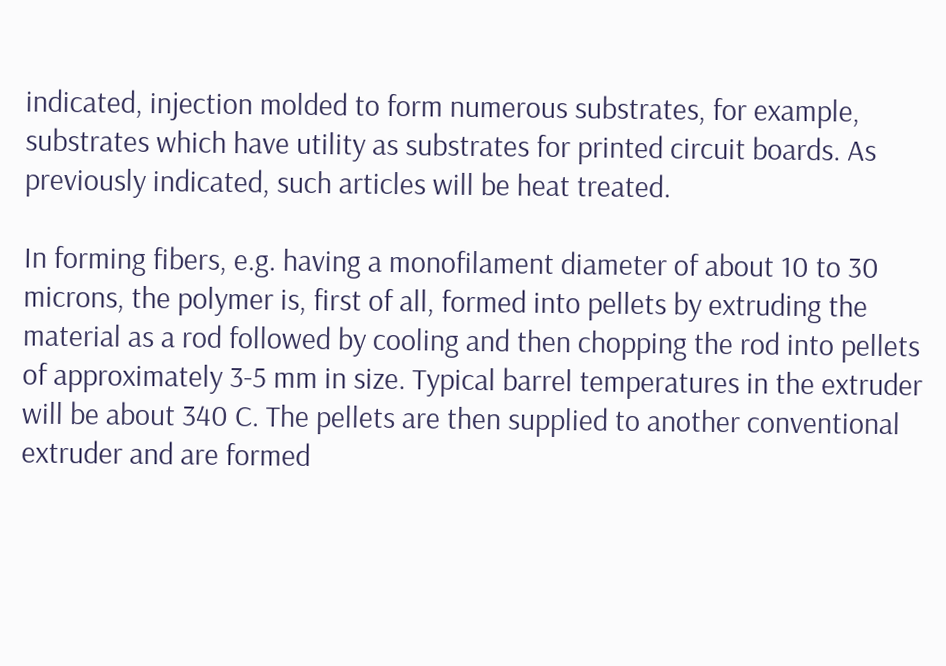indicated, injection molded to form numerous substrates, for example, substrates which have utility as substrates for printed circuit boards. As previously indicated, such articles will be heat treated.

In forming fibers, e.g. having a monofilament diameter of about 10 to 30 microns, the polymer is, first of all, formed into pellets by extruding the material as a rod followed by cooling and then chopping the rod into pellets of approximately 3-5 mm in size. Typical barrel temperatures in the extruder will be about 340 C. The pellets are then supplied to another conventional extruder and are formed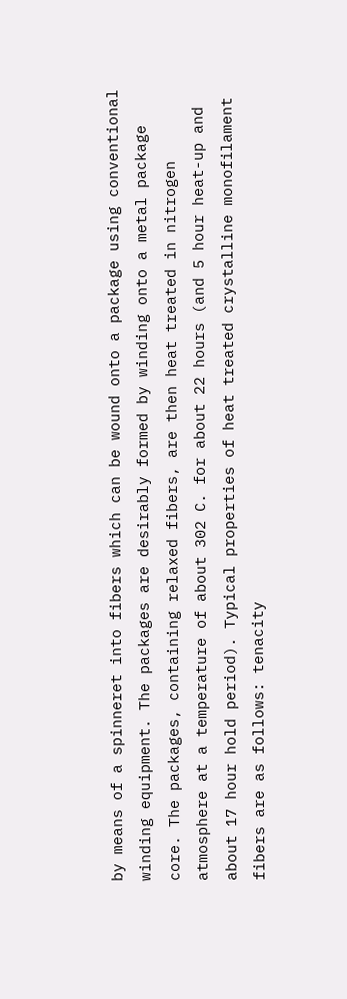by means of a spinneret into fibers which can be wound onto a package using conventional winding equipment. The packages are desirably formed by winding onto a metal package core. The packages, containing relaxed fibers, are then heat treated in nitrogen atmosphere at a temperature of about 302 C. for about 22 hours (and 5 hour heat-up and about 17 hour hold period). Typical properties of heat treated crystalline monofilament fibers are as follows: tenacity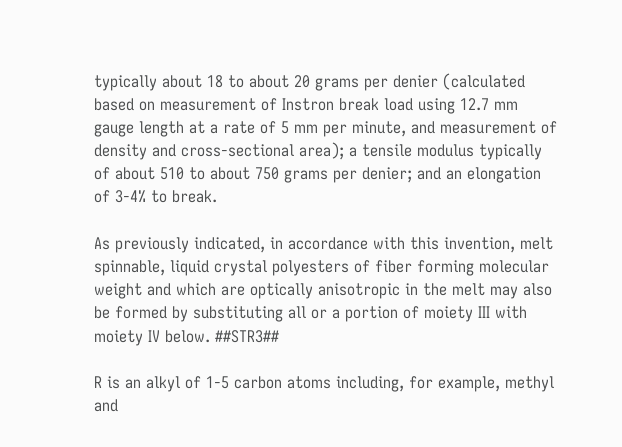typically about 18 to about 20 grams per denier (calculated based on measurement of Instron break load using 12.7 mm gauge length at a rate of 5 mm per minute, and measurement of density and cross-sectional area); a tensile modulus typically of about 510 to about 750 grams per denier; and an elongation of 3-4% to break.

As previously indicated, in accordance with this invention, melt spinnable, liquid crystal polyesters of fiber forming molecular weight and which are optically anisotropic in the melt may also be formed by substituting all or a portion of moiety III with moiety IV below. ##STR3##

R is an alkyl of 1-5 carbon atoms including, for example, methyl and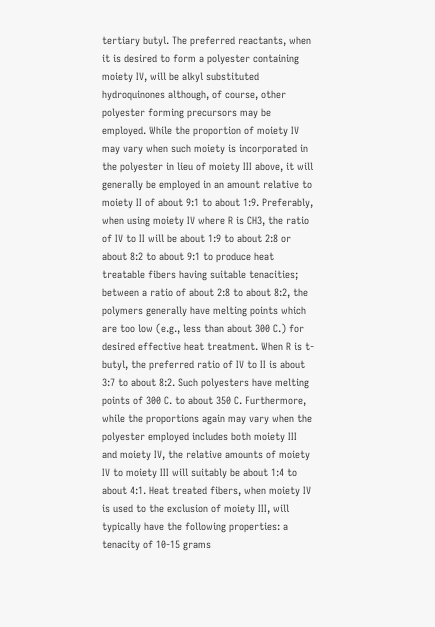tertiary butyl. The preferred reactants, when it is desired to form a polyester containing moiety IV, will be alkyl substituted hydroquinones although, of course, other polyester forming precursors may be employed. While the proportion of moiety IV may vary when such moiety is incorporated in the polyester in lieu of moiety III above, it will generally be employed in an amount relative to moiety II of about 9:1 to about 1:9. Preferably, when using moiety IV where R is CH3, the ratio of IV to II will be about 1:9 to about 2:8 or about 8:2 to about 9:1 to produce heat treatable fibers having suitable tenacities; between a ratio of about 2:8 to about 8:2, the polymers generally have melting points which are too low (e.g., less than about 300 C.) for desired effective heat treatment. When R is t-butyl, the preferred ratio of IV to II is about 3:7 to about 8:2. Such polyesters have melting points of 300 C. to about 350 C. Furthermore, while the proportions again may vary when the polyester employed includes both moiety III and moiety IV, the relative amounts of moiety IV to moiety III will suitably be about 1:4 to about 4:1. Heat treated fibers, when moiety IV is used to the exclusion of moiety III, will typically have the following properties: a tenacity of 10-15 grams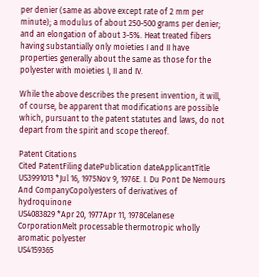per denier (same as above except rate of 2 mm per minute); a modulus of about 250-500 grams per denier; and an elongation of about 3-5%. Heat treated fibers having substantially only moieties I and II have properties generally about the same as those for the polyester with moieties I, II and IV.

While the above describes the present invention, it will, of course, be apparent that modifications are possible which, pursuant to the patent statutes and laws, do not depart from the spirit and scope thereof.

Patent Citations
Cited PatentFiling datePublication dateApplicantTitle
US3991013 *Jul 16, 1975Nov 9, 1976E. I. Du Pont De Nemours And CompanyCopolyesters of derivatives of hydroquinone
US4083829 *Apr 20, 1977Apr 11, 1978Celanese CorporationMelt processable thermotropic wholly aromatic polyester
US4159365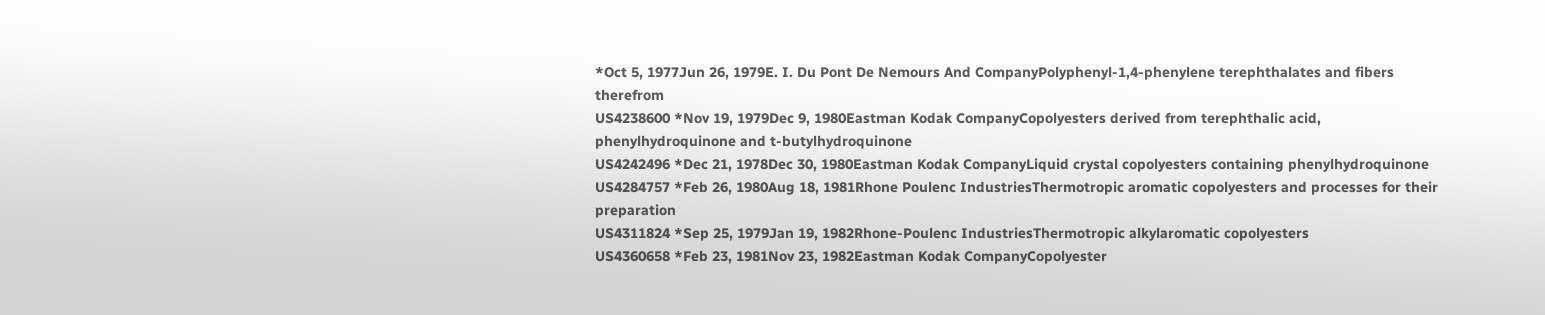*Oct 5, 1977Jun 26, 1979E. I. Du Pont De Nemours And CompanyPolyphenyl-1,4-phenylene terephthalates and fibers therefrom
US4238600 *Nov 19, 1979Dec 9, 1980Eastman Kodak CompanyCopolyesters derived from terephthalic acid, phenylhydroquinone and t-butylhydroquinone
US4242496 *Dec 21, 1978Dec 30, 1980Eastman Kodak CompanyLiquid crystal copolyesters containing phenylhydroquinone
US4284757 *Feb 26, 1980Aug 18, 1981Rhone Poulenc IndustriesThermotropic aromatic copolyesters and processes for their preparation
US4311824 *Sep 25, 1979Jan 19, 1982Rhone-Poulenc IndustriesThermotropic alkylaromatic copolyesters
US4360658 *Feb 23, 1981Nov 23, 1982Eastman Kodak CompanyCopolyester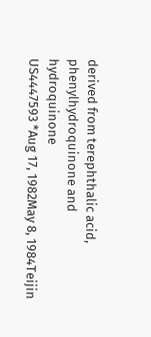derived from terephthalic acid, phenylhydroquinone and hydroquinone
US4447593 *Aug 17, 1982May 8, 1984Teijin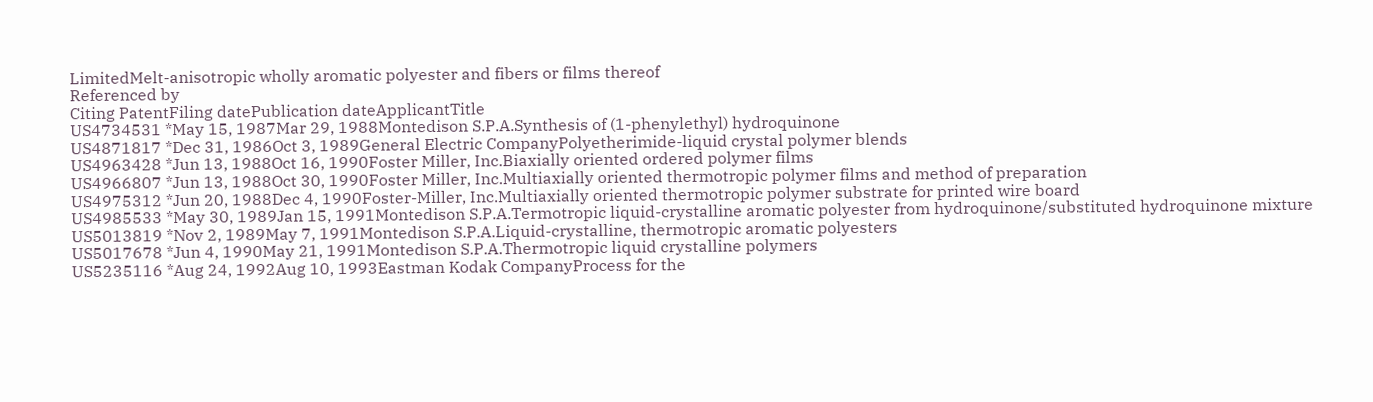LimitedMelt-anisotropic wholly aromatic polyester and fibers or films thereof
Referenced by
Citing PatentFiling datePublication dateApplicantTitle
US4734531 *May 15, 1987Mar 29, 1988Montedison S.P.A.Synthesis of (1-phenylethyl) hydroquinone
US4871817 *Dec 31, 1986Oct 3, 1989General Electric CompanyPolyetherimide-liquid crystal polymer blends
US4963428 *Jun 13, 1988Oct 16, 1990Foster Miller, Inc.Biaxially oriented ordered polymer films
US4966807 *Jun 13, 1988Oct 30, 1990Foster Miller, Inc.Multiaxially oriented thermotropic polymer films and method of preparation
US4975312 *Jun 20, 1988Dec 4, 1990Foster-Miller, Inc.Multiaxially oriented thermotropic polymer substrate for printed wire board
US4985533 *May 30, 1989Jan 15, 1991Montedison S.P.A.Termotropic liquid-crystalline aromatic polyester from hydroquinone/substituted hydroquinone mixture
US5013819 *Nov 2, 1989May 7, 1991Montedison S.P.A.Liquid-crystalline, thermotropic aromatic polyesters
US5017678 *Jun 4, 1990May 21, 1991Montedison S.P.A.Thermotropic liquid crystalline polymers
US5235116 *Aug 24, 1992Aug 10, 1993Eastman Kodak CompanyProcess for the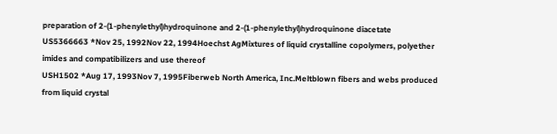preparation of 2-(1-phenylethyl)hydroquinone and 2-(1-phenylethyl)hydroquinone diacetate
US5366663 *Nov 25, 1992Nov 22, 1994Hoechst AgMixtures of liquid crystalline copolymers, polyether imides and compatibilizers and use thereof
USH1502 *Aug 17, 1993Nov 7, 1995Fiberweb North America, Inc.Meltblown fibers and webs produced from liquid crystal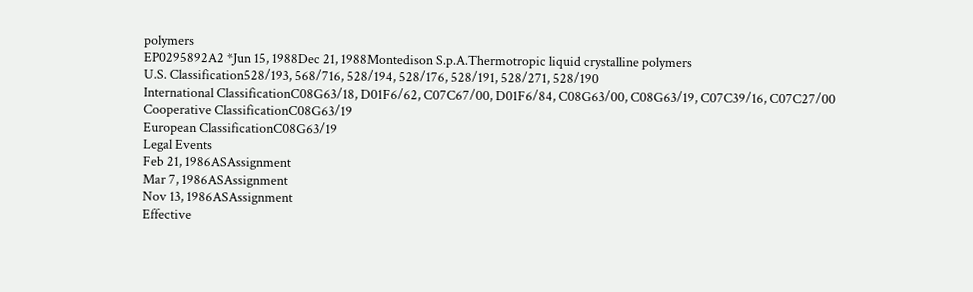polymers
EP0295892A2 *Jun 15, 1988Dec 21, 1988Montedison S.p.A.Thermotropic liquid crystalline polymers
U.S. Classification528/193, 568/716, 528/194, 528/176, 528/191, 528/271, 528/190
International ClassificationC08G63/18, D01F6/62, C07C67/00, D01F6/84, C08G63/00, C08G63/19, C07C39/16, C07C27/00
Cooperative ClassificationC08G63/19
European ClassificationC08G63/19
Legal Events
Feb 21, 1986ASAssignment
Mar 7, 1986ASAssignment
Nov 13, 1986ASAssignment
Effective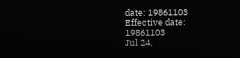date: 19861103
Effective date: 19861103
Jul 24,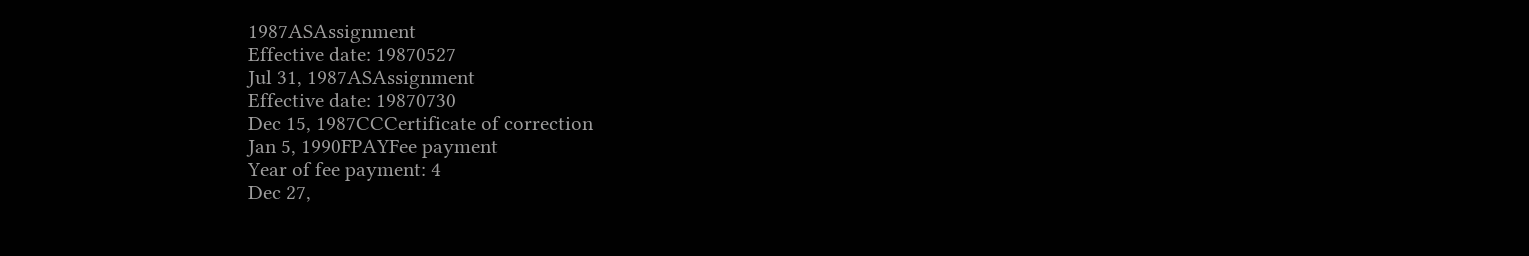1987ASAssignment
Effective date: 19870527
Jul 31, 1987ASAssignment
Effective date: 19870730
Dec 15, 1987CCCertificate of correction
Jan 5, 1990FPAYFee payment
Year of fee payment: 4
Dec 27,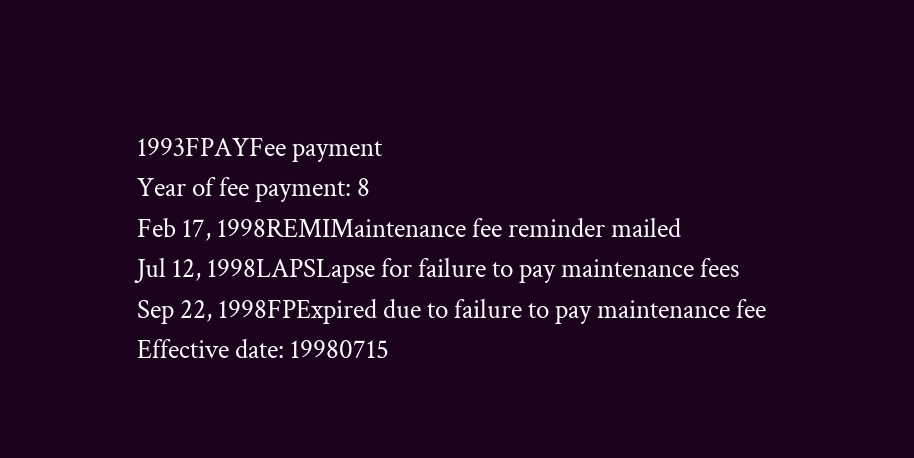1993FPAYFee payment
Year of fee payment: 8
Feb 17, 1998REMIMaintenance fee reminder mailed
Jul 12, 1998LAPSLapse for failure to pay maintenance fees
Sep 22, 1998FPExpired due to failure to pay maintenance fee
Effective date: 19980715